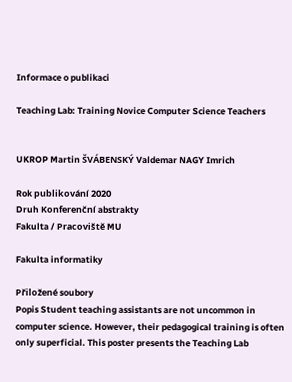Informace o publikaci

Teaching Lab: Training Novice Computer Science Teachers


UKROP Martin ŠVÁBENSKÝ Valdemar NAGY Imrich

Rok publikování 2020
Druh Konferenční abstrakty
Fakulta / Pracoviště MU

Fakulta informatiky

Přiložené soubory
Popis Student teaching assistants are not uncommon in computer science. However, their pedagogical training is often only superficial. This poster presents the Teaching Lab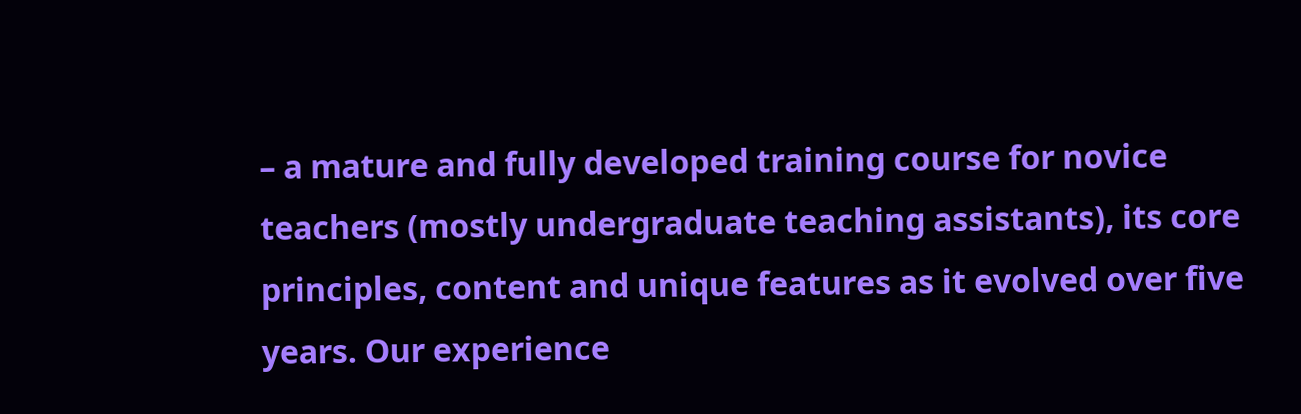– a mature and fully developed training course for novice teachers (mostly undergraduate teaching assistants), its core principles, content and unique features as it evolved over five years. Our experience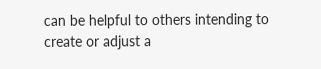can be helpful to others intending to create or adjust a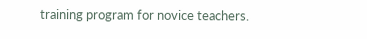training program for novice teachers.